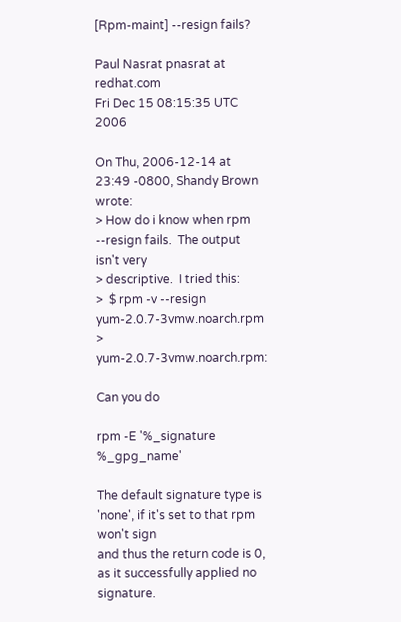[Rpm-maint] --resign fails?

Paul Nasrat pnasrat at redhat.com
Fri Dec 15 08:15:35 UTC 2006

On Thu, 2006-12-14 at 23:49 -0800, Shandy Brown wrote:
> How do i know when rpm --resign fails.  The output isn't very
> descriptive.  I tried this:
>  $ rpm -v --resign yum-2.0.7-3vmw.noarch.rpm
> yum-2.0.7-3vmw.noarch.rpm:

Can you do

rpm -E '%_signature %_gpg_name'

The default signature type is 'none', if it's set to that rpm won't sign
and thus the return code is 0, as it successfully applied no signature.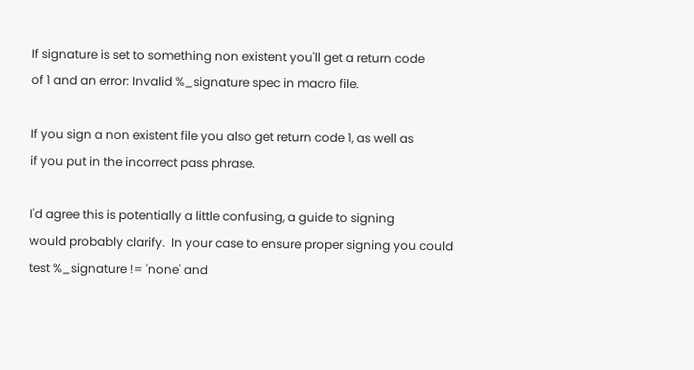If signature is set to something non existent you'll get a return code
of 1 and an error: Invalid %_signature spec in macro file.

If you sign a non existent file you also get return code 1, as well as
if you put in the incorrect pass phrase.

I'd agree this is potentially a little confusing, a guide to signing
would probably clarify.  In your case to ensure proper signing you could
test %_signature != 'none' and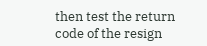then test the return code of the resign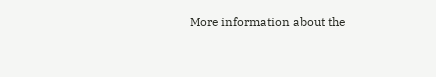More information about the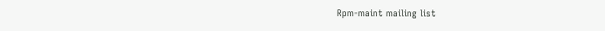Rpm-maint mailing list